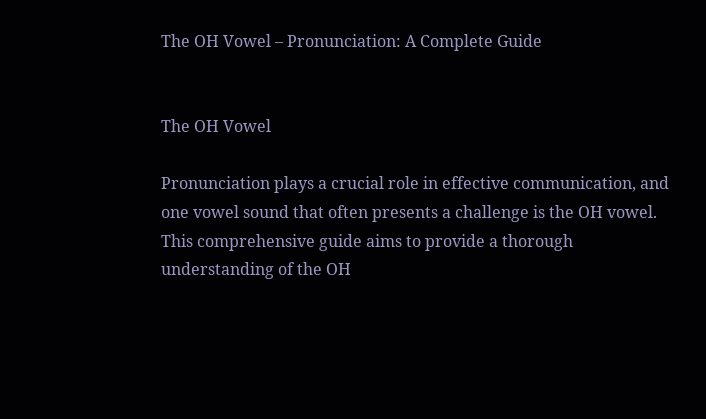The OH Vowel – Pronunciation: A Complete Guide


The OH Vowel

Pronunciation plays a crucial role in effective communication, and one vowel sound that often presents a challenge is the OH vowel. This comprehensive guide aims to provide a thorough understanding of the OH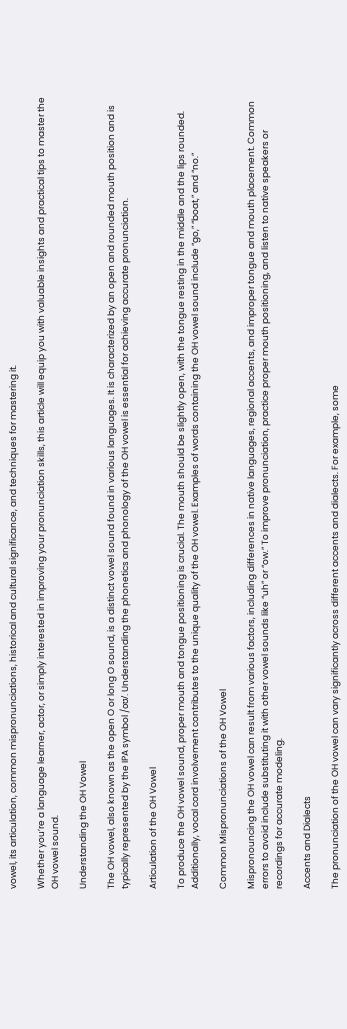vowel, its articulation, common mispronunciations, historical and cultural significance, and techniques for mastering it.

Whether you’re a language learner, actor, or simply interested in improving your pronunciation skills, this article will equip you with valuable insights and practical tips to master the OH vowel sound.

Understanding the OH Vowel

The OH vowel, also known as the open O or long O sound, is a distinct vowel sound found in various languages. It is characterized by an open and rounded mouth position and is typically represented by the IPA symbol /oʊ/. Understanding the phonetics and phonology of the OH vowel is essential for achieving accurate pronunciation.

Articulation of the OH Vowel

To produce the OH vowel sound, proper mouth and tongue positioning is crucial. The mouth should be slightly open, with the tongue resting in the middle and the lips rounded. Additionally, vocal cord involvement contributes to the unique quality of the OH vowel. Examples of words containing the OH vowel sound include “go,” “boat,” and “no.”

Common Mispronunciations of the OH Vowel

Mispronouncing the OH vowel can result from various factors, including differences in native languages, regional accents, and improper tongue and mouth placement. Common errors to avoid include substituting it with other vowel sounds like “uh” or “ow.” To improve pronunciation, practice proper mouth positioning, and listen to native speakers or recordings for accurate modeling.

Accents and Dialects

The pronunciation of the OH vowel can vary significantly across different accents and dialects. For example, some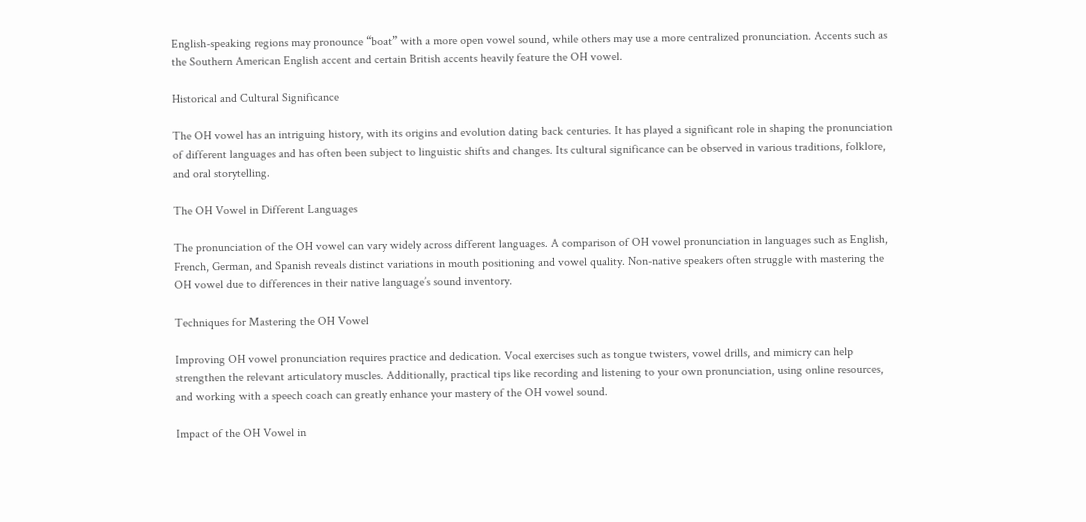English-speaking regions may pronounce “boat” with a more open vowel sound, while others may use a more centralized pronunciation. Accents such as the Southern American English accent and certain British accents heavily feature the OH vowel.

Historical and Cultural Significance

The OH vowel has an intriguing history, with its origins and evolution dating back centuries. It has played a significant role in shaping the pronunciation of different languages and has often been subject to linguistic shifts and changes. Its cultural significance can be observed in various traditions, folklore, and oral storytelling.

The OH Vowel in Different Languages

The pronunciation of the OH vowel can vary widely across different languages. A comparison of OH vowel pronunciation in languages such as English, French, German, and Spanish reveals distinct variations in mouth positioning and vowel quality. Non-native speakers often struggle with mastering the OH vowel due to differences in their native language’s sound inventory.

Techniques for Mastering the OH Vowel

Improving OH vowel pronunciation requires practice and dedication. Vocal exercises such as tongue twisters, vowel drills, and mimicry can help strengthen the relevant articulatory muscles. Additionally, practical tips like recording and listening to your own pronunciation, using online resources, and working with a speech coach can greatly enhance your mastery of the OH vowel sound.

Impact of the OH Vowel in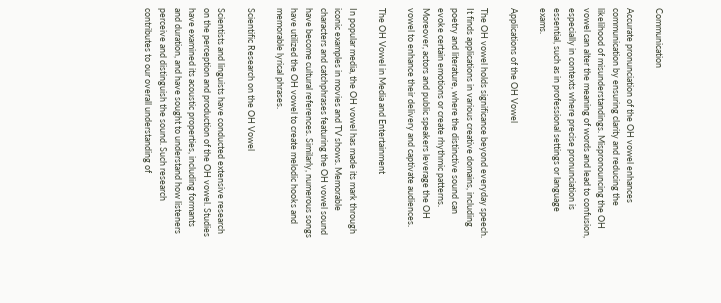Communication

Accurate pronunciation of the OH vowel enhances communication by ensuring clarity and reducing the likelihood of misunderstandings. Mispronouncing the OH vowel can alter the meaning of words and lead to confusion, especially in contexts where precise pronunciation is essential, such as in professional settings or language exams.

Applications of the OH Vowel

The OH vowel holds significance beyond everyday speech. It finds applications in various creative domains, including poetry and literature, where the distinctive sound can evoke certain emotions or create rhythmic patterns. Moreover, actors and public speakers leverage the OH vowel to enhance their delivery and captivate audiences.

The OH Vowel in Media and Entertainment

In popular media, the OH vowel has made its mark through iconic examples in movies and TV shows. Memorable characters and catchphrases featuring the OH vowel sound have become cultural references. Similarly, numerous songs have utilized the OH vowel to create melodic hooks and memorable lyrical phrases.

Scientific Research on the OH Vowel

Scientists and linguists have conducted extensive research on the perception and production of the OH vowel. Studies have examined its acoustic properties, including formants and duration, and have sought to understand how listeners perceive and distinguish the sound. Such research contributes to our overall understanding of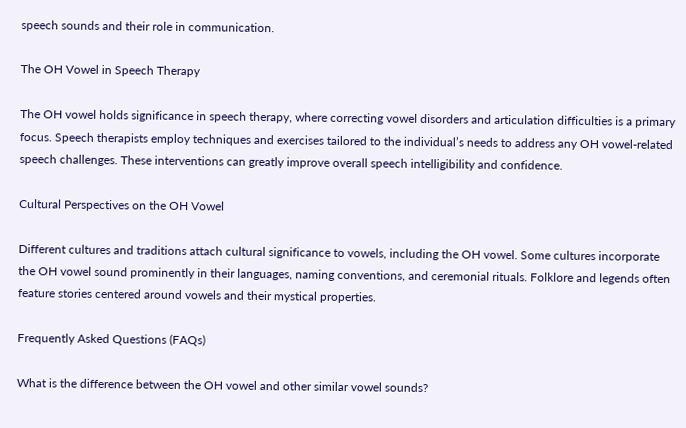speech sounds and their role in communication.

The OH Vowel in Speech Therapy

The OH vowel holds significance in speech therapy, where correcting vowel disorders and articulation difficulties is a primary focus. Speech therapists employ techniques and exercises tailored to the individual’s needs to address any OH vowel-related speech challenges. These interventions can greatly improve overall speech intelligibility and confidence.

Cultural Perspectives on the OH Vowel

Different cultures and traditions attach cultural significance to vowels, including the OH vowel. Some cultures incorporate the OH vowel sound prominently in their languages, naming conventions, and ceremonial rituals. Folklore and legends often feature stories centered around vowels and their mystical properties.

Frequently Asked Questions (FAQs)

What is the difference between the OH vowel and other similar vowel sounds?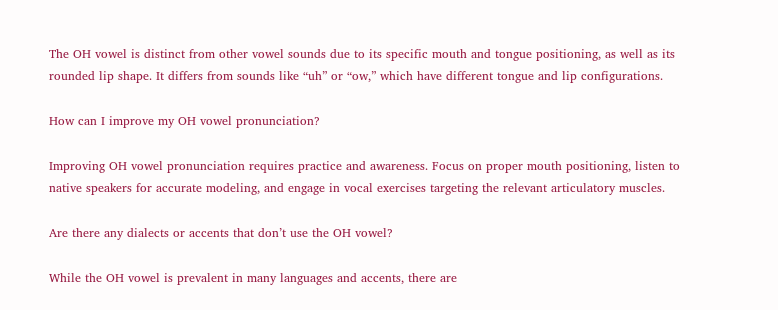The OH vowel is distinct from other vowel sounds due to its specific mouth and tongue positioning, as well as its rounded lip shape. It differs from sounds like “uh” or “ow,” which have different tongue and lip configurations.

How can I improve my OH vowel pronunciation?

Improving OH vowel pronunciation requires practice and awareness. Focus on proper mouth positioning, listen to native speakers for accurate modeling, and engage in vocal exercises targeting the relevant articulatory muscles.

Are there any dialects or accents that don’t use the OH vowel?

While the OH vowel is prevalent in many languages and accents, there are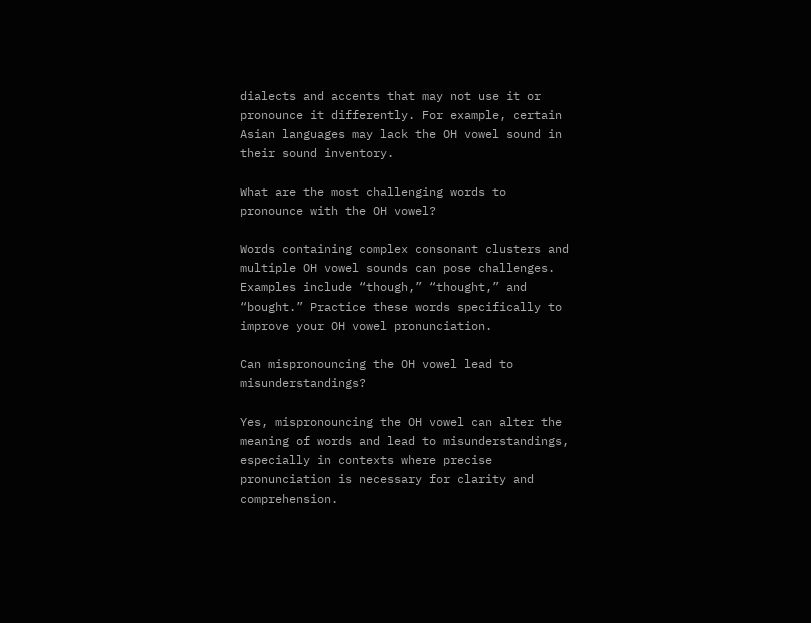dialects and accents that may not use it or pronounce it differently. For example, certain Asian languages may lack the OH vowel sound in their sound inventory.

What are the most challenging words to pronounce with the OH vowel?

Words containing complex consonant clusters and multiple OH vowel sounds can pose challenges. Examples include “though,” “thought,” and “bought.” Practice these words specifically to improve your OH vowel pronunciation.

Can mispronouncing the OH vowel lead to misunderstandings?

Yes, mispronouncing the OH vowel can alter the meaning of words and lead to misunderstandings, especially in contexts where precise pronunciation is necessary for clarity and comprehension.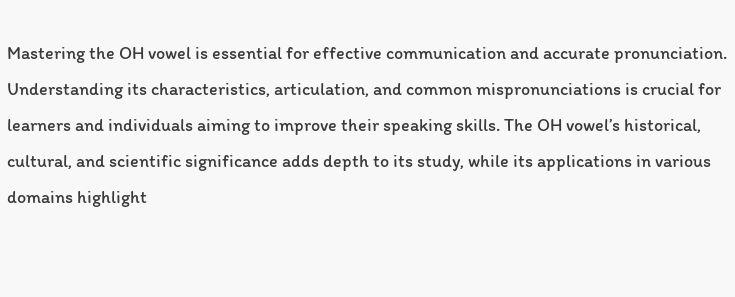Mastering the OH vowel is essential for effective communication and accurate pronunciation. Understanding its characteristics, articulation, and common mispronunciations is crucial for learners and individuals aiming to improve their speaking skills. The OH vowel’s historical, cultural, and scientific significance adds depth to its study, while its applications in various domains highlight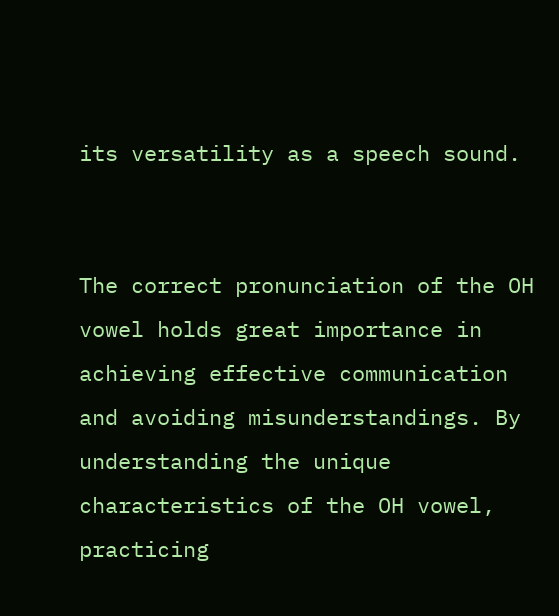its versatility as a speech sound.


The correct pronunciation of the OH vowel holds great importance in achieving effective communication and avoiding misunderstandings. By understanding the unique characteristics of the OH vowel, practicing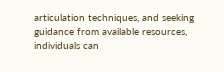articulation techniques, and seeking guidance from available resources, individuals can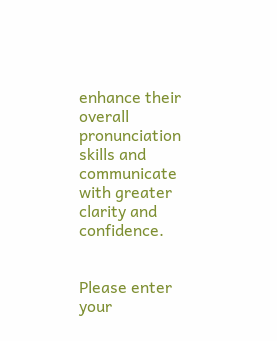enhance their overall pronunciation skills and communicate with greater clarity and confidence.


Please enter your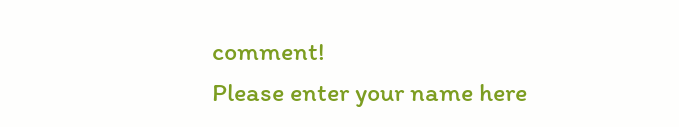comment!
Please enter your name here